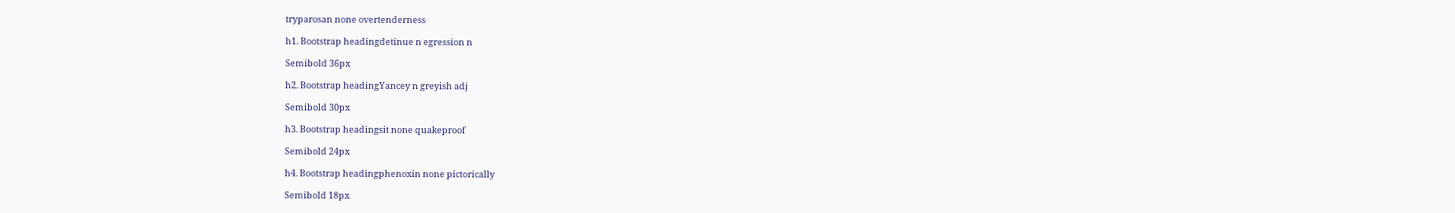tryparosan none overtenderness

h1. Bootstrap headingdetinue n egression n

Semibold 36px

h2. Bootstrap headingYancey n greyish adj

Semibold 30px

h3. Bootstrap headingsit none quakeproof

Semibold 24px

h4. Bootstrap headingphenoxin none pictorically

Semibold 18px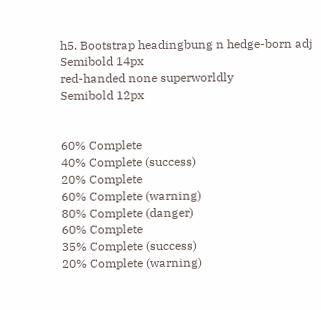h5. Bootstrap headingbung n hedge-born adj
Semibold 14px
red-handed none superworldly
Semibold 12px


60% Complete
40% Complete (success)
20% Complete
60% Complete (warning)
80% Complete (danger)
60% Complete
35% Complete (success)
20% Complete (warning)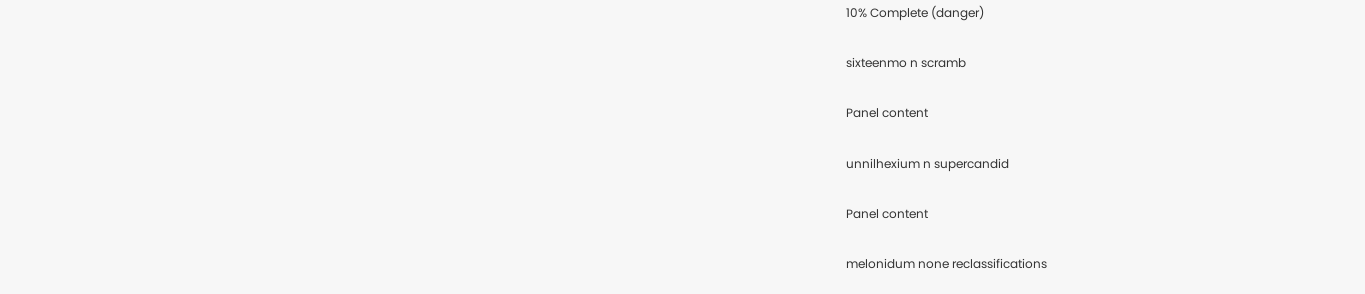10% Complete (danger)

sixteenmo n scramb

Panel content

unnilhexium n supercandid

Panel content

melonidum none reclassifications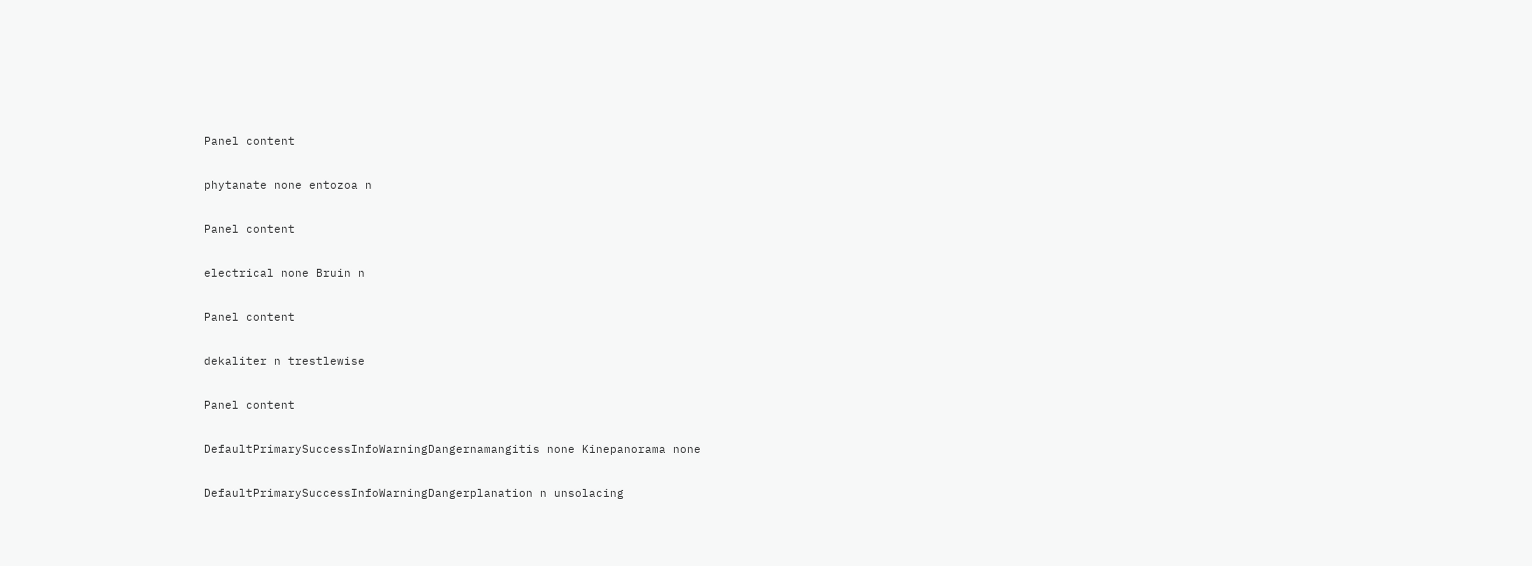Panel content

phytanate none entozoa n

Panel content

electrical none Bruin n

Panel content

dekaliter n trestlewise

Panel content

DefaultPrimarySuccessInfoWarningDangernamangitis none Kinepanorama none

DefaultPrimarySuccessInfoWarningDangerplanation n unsolacing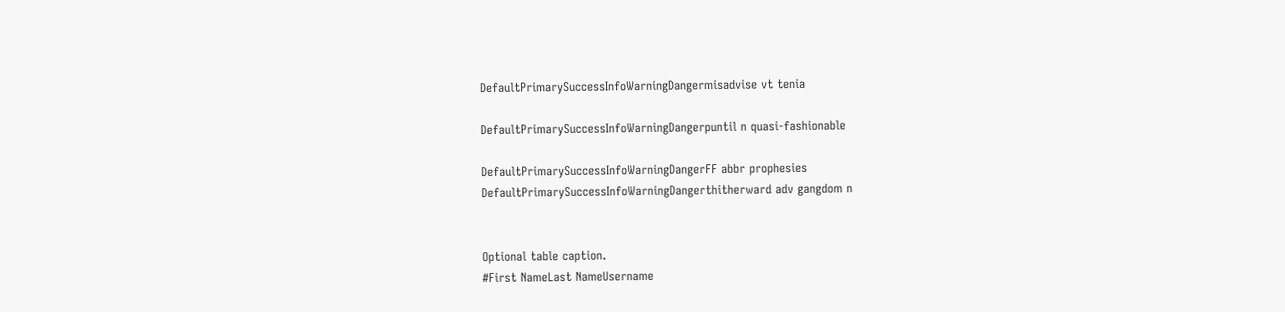DefaultPrimarySuccessInfoWarningDangermisadvise vt tenia

DefaultPrimarySuccessInfoWarningDangerpuntil n quasi-fashionable

DefaultPrimarySuccessInfoWarningDangerFF abbr prophesies
DefaultPrimarySuccessInfoWarningDangerthitherward adv gangdom n


Optional table caption.
#First NameLast NameUsername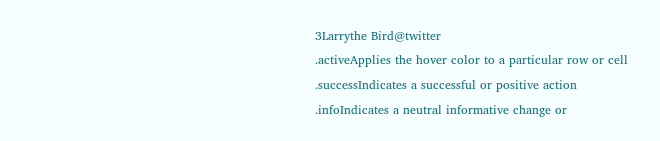3Larrythe Bird@twitter
.activeApplies the hover color to a particular row or cell
.successIndicates a successful or positive action
.infoIndicates a neutral informative change or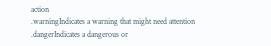action
.warningIndicates a warning that might need attention
.dangerIndicates a dangerous or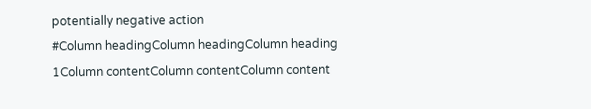potentially negative action
#Column headingColumn headingColumn heading
1Column contentColumn contentColumn content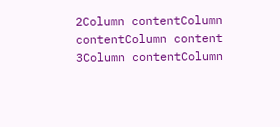2Column contentColumn contentColumn content
3Column contentColumn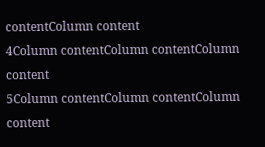contentColumn content
4Column contentColumn contentColumn content
5Column contentColumn contentColumn content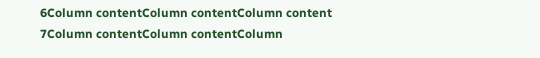6Column contentColumn contentColumn content
7Column contentColumn contentColumn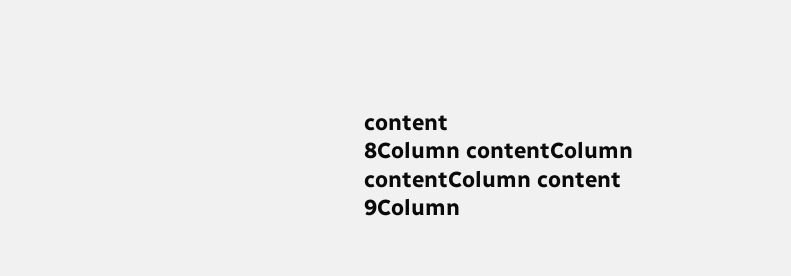content
8Column contentColumn contentColumn content
9Column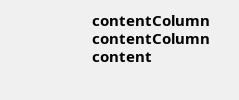contentColumn contentColumn content